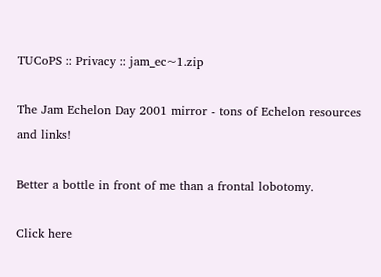TUCoPS :: Privacy :: jam_ec~1.zip

The Jam Echelon Day 2001 mirror - tons of Echelon resources and links!

Better a bottle in front of me than a frontal lobotomy.

Click here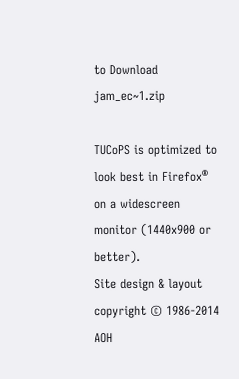to Download jam_ec~1.zip

TUCoPS is optimized to look best in Firefox® on a widescreen monitor (1440x900 or better).
Site design & layout copyright © 1986-2014 AOH